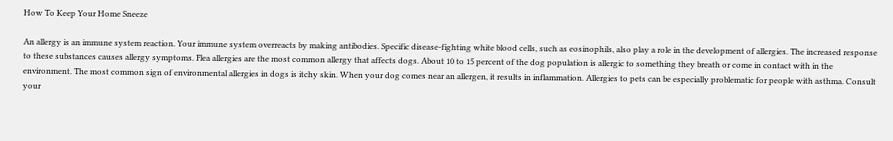How To Keep Your Home Sneeze

An allergy is an immune system reaction. Your immune system overreacts by making antibodies. Specific disease-fighting white blood cells, such as eosinophils, also play a role in the development of allergies. The increased response to these substances causes allergy symptoms. Flea allergies are the most common allergy that affects dogs. About 10 to 15 percent of the dog population is allergic to something they breath or come in contact with in the environment. The most common sign of environmental allergies in dogs is itchy skin. When your dog comes near an allergen, it results in inflammation. Allergies to pets can be especially problematic for people with asthma. Consult your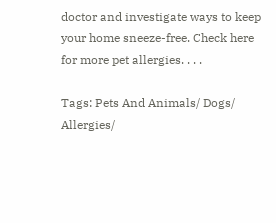doctor and investigate ways to keep your home sneeze-free. Check here for more pet allergies. . . .

Tags: Pets And Animals/ Dogs/ Allergies/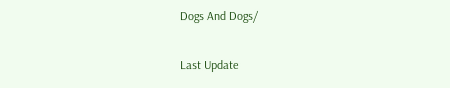Dogs And Dogs/

Last Update